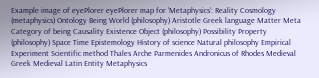Example image of eyePlorer eyePlorer map for 'Metaphysics': Reality Cosmology (metaphysics) Ontology Being World (philosophy) Aristotle Greek language Matter Meta Category of being Causality Existence Object (philosophy) Possibility Property (philosophy) Space Time Epistemology History of science Natural philosophy Empirical Experiment Scientific method Thales Arche Parmenides Andronicus of Rhodes Medieval Greek Medieval Latin Entity Metaphysics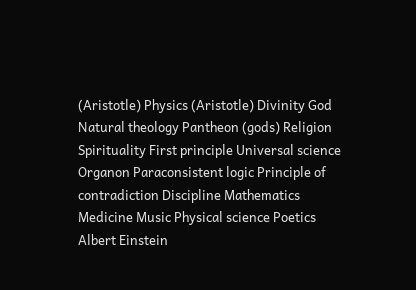(Aristotle) Physics (Aristotle) Divinity God Natural theology Pantheon (gods) Religion Spirituality First principle Universal science Organon Paraconsistent logic Principle of contradiction Discipline Mathematics Medicine Music Physical science Poetics Albert Einstein